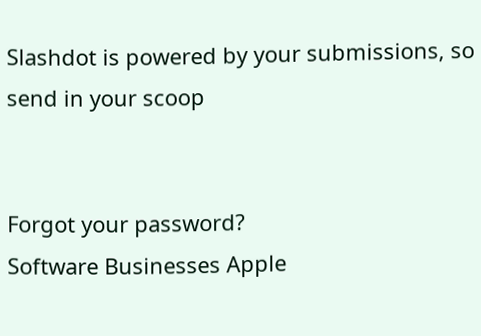Slashdot is powered by your submissions, so send in your scoop


Forgot your password?
Software Businesses Apple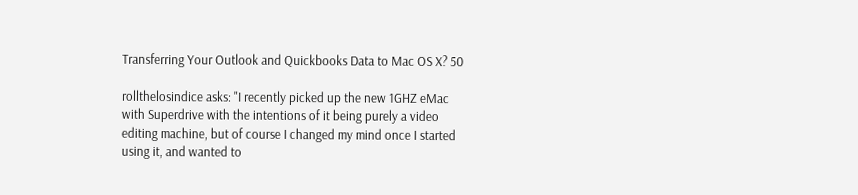Transferring Your Outlook and Quickbooks Data to Mac OS X? 50

rollthelosindice asks: "I recently picked up the new 1GHZ eMac with Superdrive with the intentions of it being purely a video editing machine, but of course I changed my mind once I started using it, and wanted to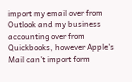import my email over from Outlook and my business accounting over from Quickbooks, however Apple's Mail can't import form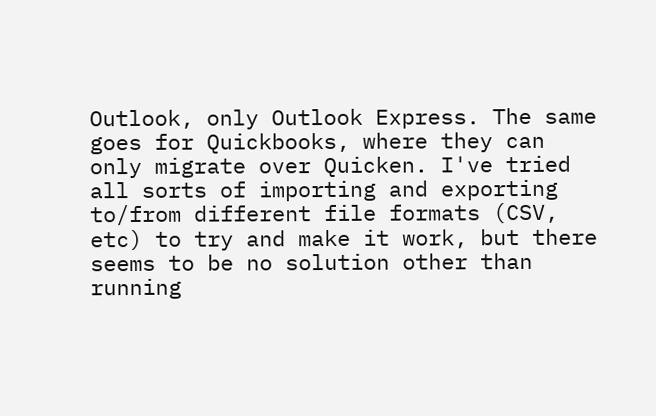Outlook, only Outlook Express. The same goes for Quickbooks, where they can only migrate over Quicken. I've tried all sorts of importing and exporting to/from different file formats (CSV, etc) to try and make it work, but there seems to be no solution other than running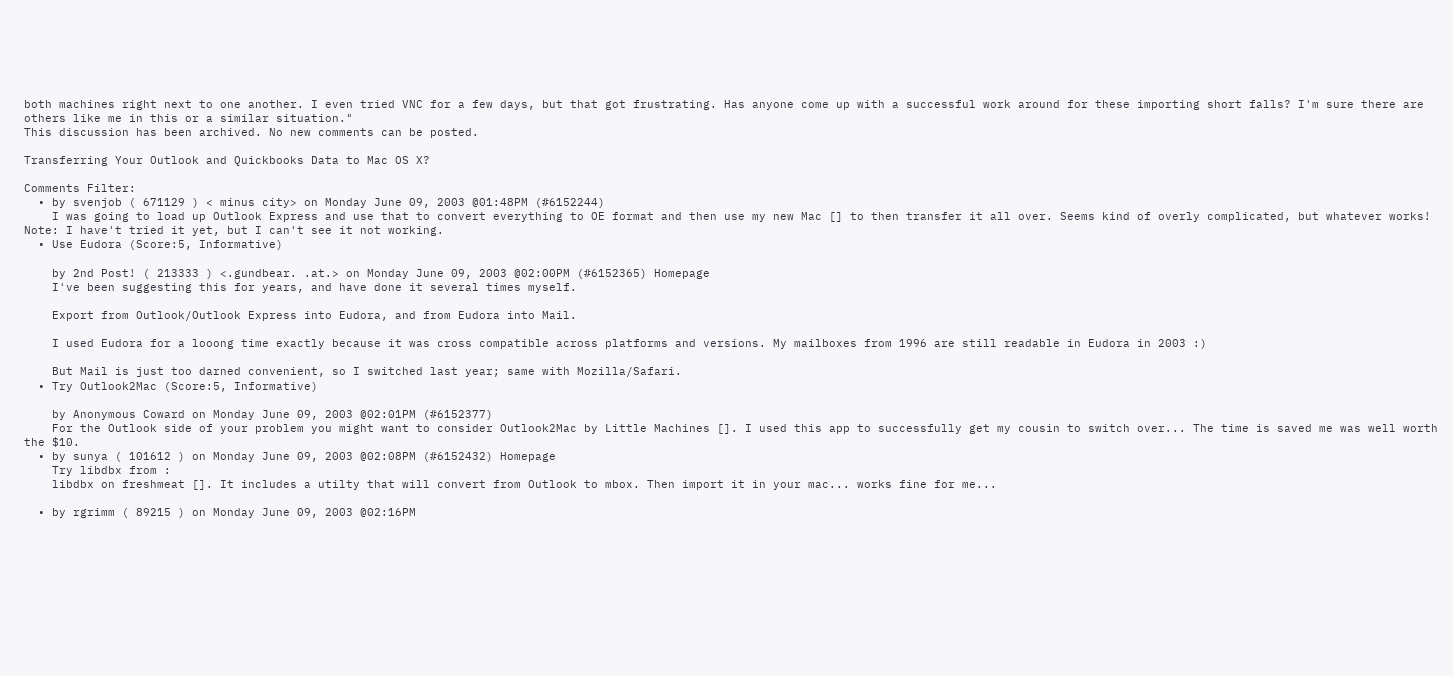both machines right next to one another. I even tried VNC for a few days, but that got frustrating. Has anyone come up with a successful work around for these importing short falls? I'm sure there are others like me in this or a similar situation."
This discussion has been archived. No new comments can be posted.

Transferring Your Outlook and Quickbooks Data to Mac OS X?

Comments Filter:
  • by svenjob ( 671129 ) < minus city> on Monday June 09, 2003 @01:48PM (#6152244)
    I was going to load up Outlook Express and use that to convert everything to OE format and then use my new Mac [] to then transfer it all over. Seems kind of overly complicated, but whatever works! Note: I have't tried it yet, but I can't see it not working.
  • Use Eudora (Score:5, Informative)

    by 2nd Post! ( 213333 ) <.gundbear. .at.> on Monday June 09, 2003 @02:00PM (#6152365) Homepage
    I've been suggesting this for years, and have done it several times myself.

    Export from Outlook/Outlook Express into Eudora, and from Eudora into Mail.

    I used Eudora for a looong time exactly because it was cross compatible across platforms and versions. My mailboxes from 1996 are still readable in Eudora in 2003 :)

    But Mail is just too darned convenient, so I switched last year; same with Mozilla/Safari.
  • Try Outlook2Mac (Score:5, Informative)

    by Anonymous Coward on Monday June 09, 2003 @02:01PM (#6152377)
    For the Outlook side of your problem you might want to consider Outlook2Mac by Little Machines []. I used this app to successfully get my cousin to switch over... The time is saved me was well worth the $10.
  • by sunya ( 101612 ) on Monday June 09, 2003 @02:08PM (#6152432) Homepage
    Try libdbx from :
    libdbx on freshmeat []. It includes a utilty that will convert from Outlook to mbox. Then import it in your mac... works fine for me...

  • by rgrimm ( 89215 ) on Monday June 09, 2003 @02:16PM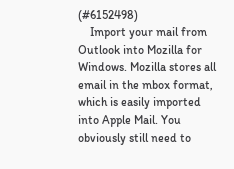(#6152498)
    Import your mail from Outlook into Mozilla for Windows. Mozilla stores all email in the mbox format, which is easily imported into Apple Mail. You obviously still need to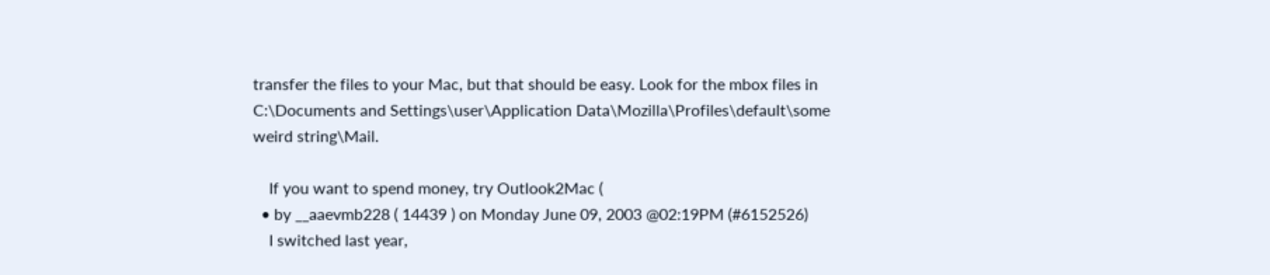transfer the files to your Mac, but that should be easy. Look for the mbox files in C:\Documents and Settings\user\Application Data\Mozilla\Profiles\default\some weird string\Mail.

    If you want to spend money, try Outlook2Mac (
  • by __aaevmb228 ( 14439 ) on Monday June 09, 2003 @02:19PM (#6152526)
    I switched last year,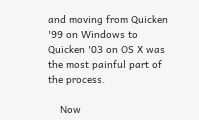and moving from Quicken '99 on Windows to Quicken '03 on OS X was the most painful part of the process.

    Now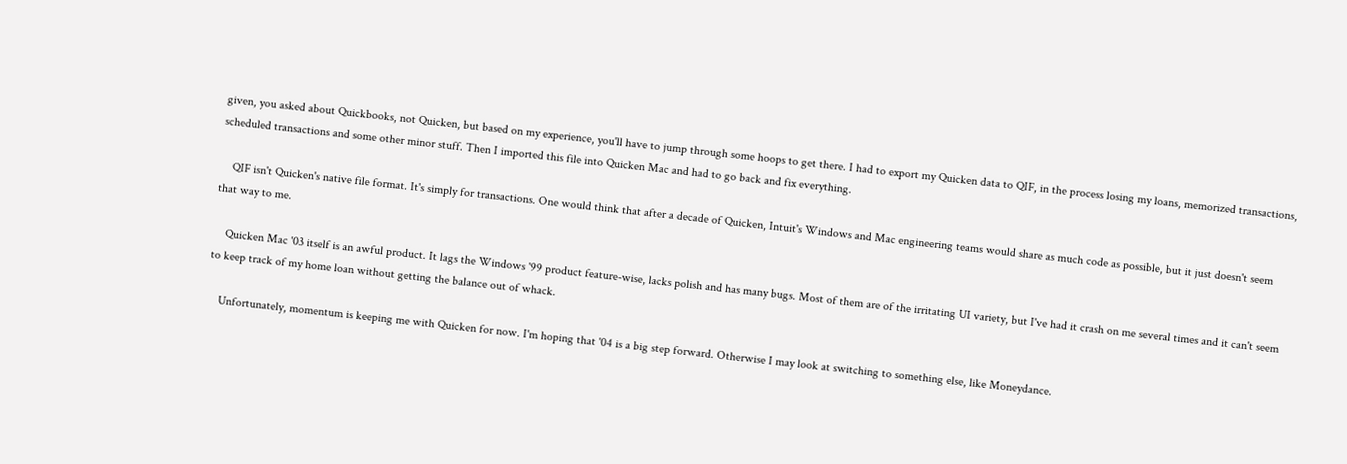given, you asked about Quickbooks, not Quicken, but based on my experience, you'll have to jump through some hoops to get there. I had to export my Quicken data to QIF, in the process losing my loans, memorized transactions, scheduled transactions and some other minor stuff. Then I imported this file into Quicken Mac and had to go back and fix everything.

    QIF isn't Quicken's native file format. It's simply for transactions. One would think that after a decade of Quicken, Intuit's Windows and Mac engineering teams would share as much code as possible, but it just doesn't seem that way to me.

    Quicken Mac '03 itself is an awful product. It lags the Windows '99 product feature-wise, lacks polish and has many bugs. Most of them are of the irritating UI variety, but I've had it crash on me several times and it can't seem to keep track of my home loan without getting the balance out of whack.

    Unfortunately, momentum is keeping me with Quicken for now. I'm hoping that '04 is a big step forward. Otherwise I may look at switching to something else, like Moneydance.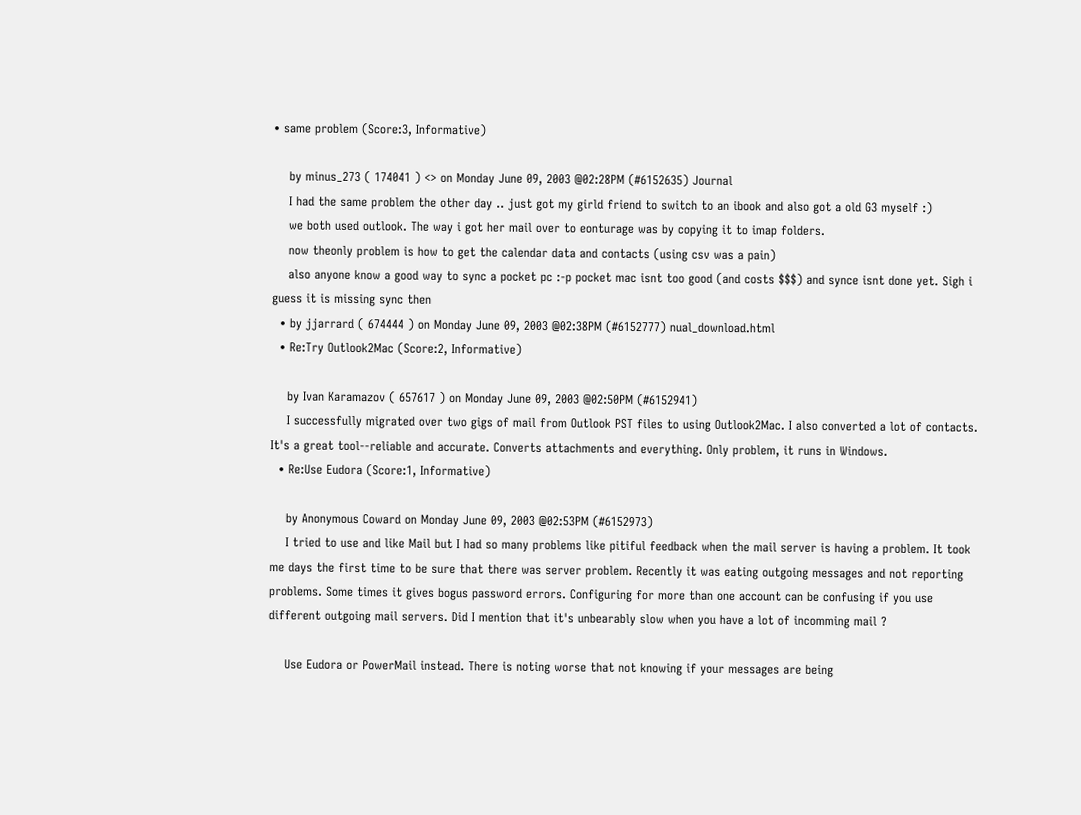• same problem (Score:3, Informative)

    by minus_273 ( 174041 ) <> on Monday June 09, 2003 @02:28PM (#6152635) Journal
    I had the same problem the other day .. just got my girld friend to switch to an ibook and also got a old G3 myself :)
    we both used outlook. The way i got her mail over to eonturage was by copying it to imap folders.
    now theonly problem is how to get the calendar data and contacts (using csv was a pain)
    also anyone know a good way to sync a pocket pc :-p pocket mac isnt too good (and costs $$$) and synce isnt done yet. Sigh i guess it is missing sync then
  • by jjarrard ( 674444 ) on Monday June 09, 2003 @02:38PM (#6152777) nual_download.html
  • Re:Try Outlook2Mac (Score:2, Informative)

    by Ivan Karamazov ( 657617 ) on Monday June 09, 2003 @02:50PM (#6152941)
    I successfully migrated over two gigs of mail from Outlook PST files to using Outlook2Mac. I also converted a lot of contacts. It's a great tool--reliable and accurate. Converts attachments and everything. Only problem, it runs in Windows.
  • Re:Use Eudora (Score:1, Informative)

    by Anonymous Coward on Monday June 09, 2003 @02:53PM (#6152973)
    I tried to use and like Mail but I had so many problems like pitiful feedback when the mail server is having a problem. It took me days the first time to be sure that there was server problem. Recently it was eating outgoing messages and not reporting problems. Some times it gives bogus password errors. Configuring for more than one account can be confusing if you use different outgoing mail servers. Did I mention that it's unbearably slow when you have a lot of incomming mail ?

    Use Eudora or PowerMail instead. There is noting worse that not knowing if your messages are being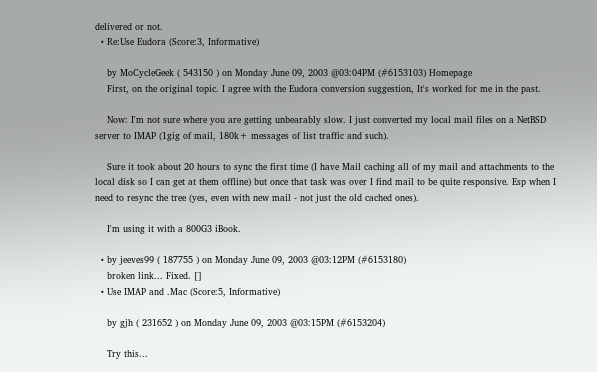delivered or not.
  • Re:Use Eudora (Score:3, Informative)

    by MoCycleGeek ( 543150 ) on Monday June 09, 2003 @03:04PM (#6153103) Homepage
    First, on the original topic. I agree with the Eudora conversion suggestion, It's worked for me in the past.

    Now: I'm not sure where you are getting unbearably slow. I just converted my local mail files on a NetBSD server to IMAP (1gig of mail, 180k+ messages of list traffic and such).

    Sure it took about 20 hours to sync the first time (I have Mail caching all of my mail and attachments to the local disk so I can get at them offline) but once that task was over I find mail to be quite responsive. Esp when I need to resync the tree (yes, even with new mail - not just the old cached ones).

    I'm using it with a 800G3 iBook.

  • by jeeves99 ( 187755 ) on Monday June 09, 2003 @03:12PM (#6153180)
    broken link... Fixed. []
  • Use IMAP and .Mac (Score:5, Informative)

    by gjh ( 231652 ) on Monday June 09, 2003 @03:15PM (#6153204)

    Try this...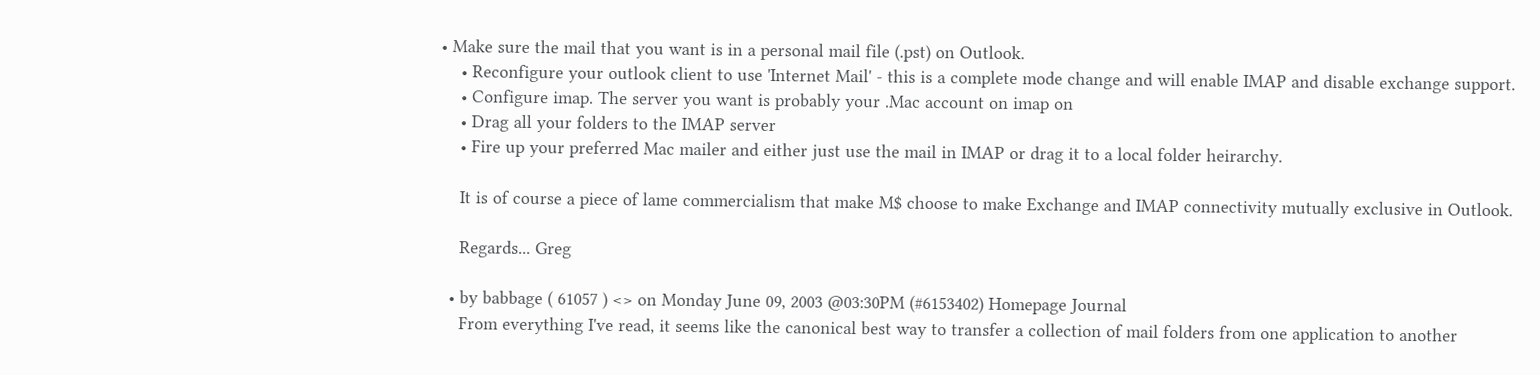• Make sure the mail that you want is in a personal mail file (.pst) on Outlook.
    • Reconfigure your outlook client to use 'Internet Mail' - this is a complete mode change and will enable IMAP and disable exchange support.
    • Configure imap. The server you want is probably your .Mac account on imap on
    • Drag all your folders to the IMAP server
    • Fire up your preferred Mac mailer and either just use the mail in IMAP or drag it to a local folder heirarchy.

    It is of course a piece of lame commercialism that make M$ choose to make Exchange and IMAP connectivity mutually exclusive in Outlook.

    Regards... Greg

  • by babbage ( 61057 ) <> on Monday June 09, 2003 @03:30PM (#6153402) Homepage Journal
    From everything I've read, it seems like the canonical best way to transfer a collection of mail folders from one application to another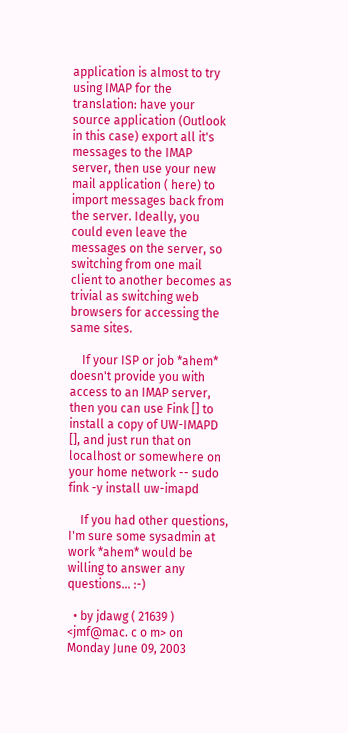application is almost to try using IMAP for the translation: have your source application (Outlook in this case) export all it's messages to the IMAP server, then use your new mail application ( here) to import messages back from the server. Ideally, you could even leave the messages on the server, so switching from one mail client to another becomes as trivial as switching web browsers for accessing the same sites.

    If your ISP or job *ahem* doesn't provide you with access to an IMAP server, then you can use Fink [] to install a copy of UW-IMAPD [], and just run that on localhost or somewhere on your home network -- sudo fink -y install uw-imapd

    If you had other questions, I'm sure some sysadmin at work *ahem* would be willing to answer any questions... :-)

  • by jdawg ( 21639 ) <jmf@mac. c o m> on Monday June 09, 2003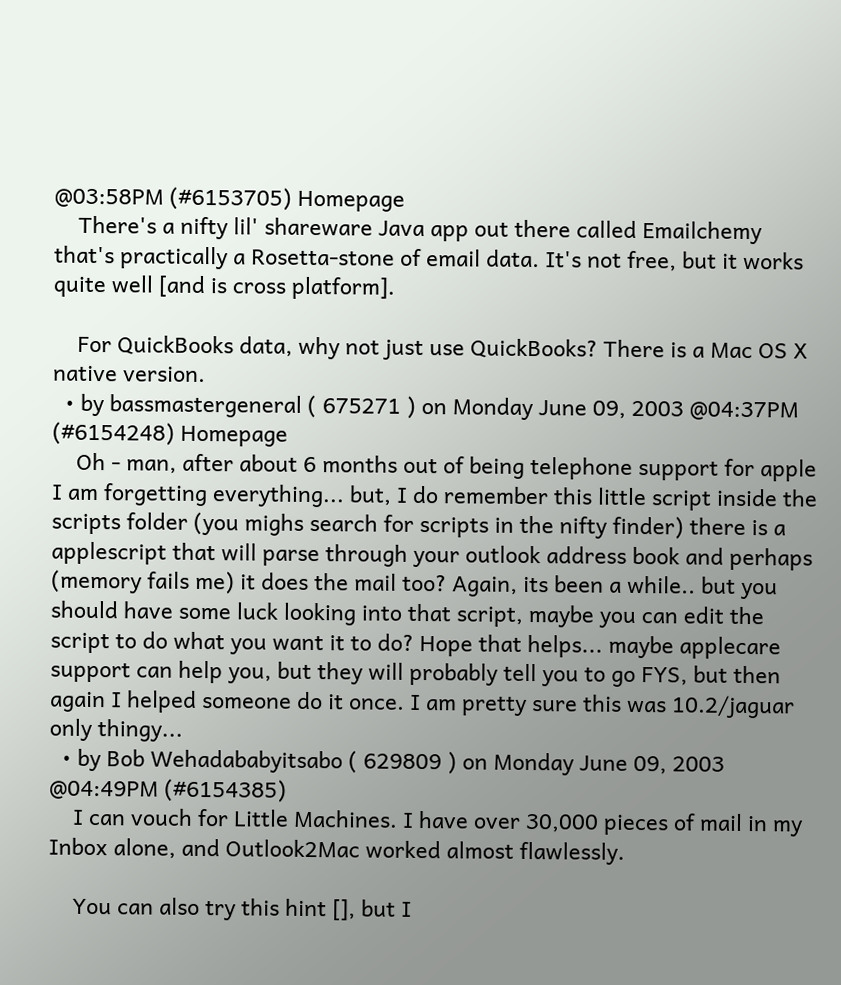@03:58PM (#6153705) Homepage
    There's a nifty lil' shareware Java app out there called Emailchemy that's practically a Rosetta-stone of email data. It's not free, but it works quite well [and is cross platform].

    For QuickBooks data, why not just use QuickBooks? There is a Mac OS X native version.
  • by bassmastergeneral ( 675271 ) on Monday June 09, 2003 @04:37PM (#6154248) Homepage
    Oh - man, after about 6 months out of being telephone support for apple I am forgetting everything... but, I do remember this little script inside the scripts folder (you mighs search for scripts in the nifty finder) there is a applescript that will parse through your outlook address book and perhaps (memory fails me) it does the mail too? Again, its been a while.. but you should have some luck looking into that script, maybe you can edit the script to do what you want it to do? Hope that helps... maybe applecare support can help you, but they will probably tell you to go FYS, but then again I helped someone do it once. I am pretty sure this was 10.2/jaguar only thingy...
  • by Bob Wehadababyitsabo ( 629809 ) on Monday June 09, 2003 @04:49PM (#6154385)
    I can vouch for Little Machines. I have over 30,000 pieces of mail in my Inbox alone, and Outlook2Mac worked almost flawlessly.

    You can also try this hint [], but I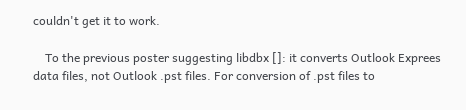couldn't get it to work.

    To the previous poster suggesting libdbx []: it converts Outlook Exprees data files, not Outlook .pst files. For conversion of .pst files to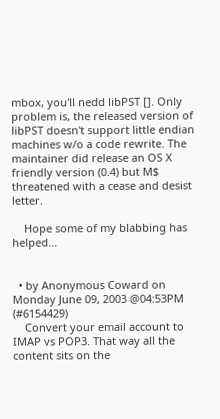mbox, you'll nedd libPST []. Only problem is, the released version of libPST doesn't support little endian machines w/o a code rewrite. The maintainer did release an OS X friendly version (0.4) but M$ threatened with a cease and desist letter.

    Hope some of my blabbing has helped...


  • by Anonymous Coward on Monday June 09, 2003 @04:53PM (#6154429)
    Convert your email account to IMAP vs POP3. That way all the content sits on the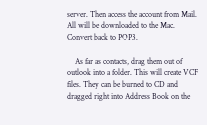server. Then access the account from Mail. All will be downloaded to the Mac. Convert back to POP3.

    As far as contacts, drag them out of outlook into a folder. This will create VCF files. They can be burned to CD and dragged right into Address Book on the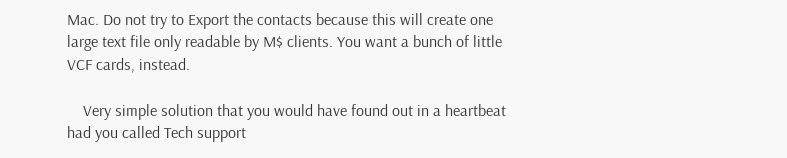Mac. Do not try to Export the contacts because this will create one large text file only readable by M$ clients. You want a bunch of little VCF cards, instead.

    Very simple solution that you would have found out in a heartbeat had you called Tech support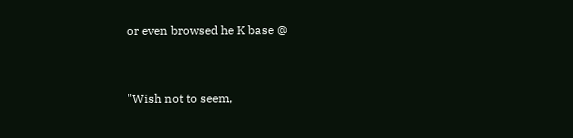or even browsed he K base @


"Wish not to seem,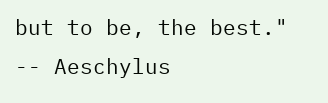but to be, the best." -- Aeschylus